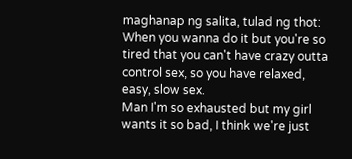maghanap ng salita, tulad ng thot:
When you wanna do it but you're so tired that you can't have crazy outta control sex, so you have relaxed, easy, slow sex.
Man I'm so exhausted but my girl wants it so bad, I think we're just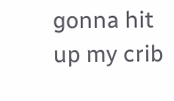gonna hit up my crib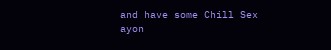and have some Chill Sex
ayon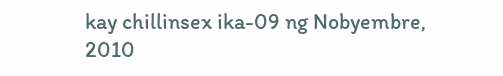kay chillinsex ika-09 ng Nobyembre, 2010